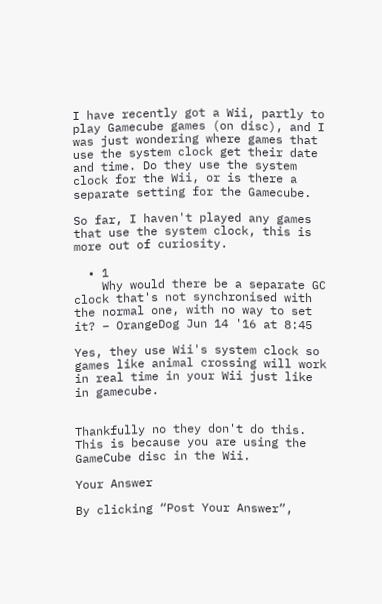I have recently got a Wii, partly to play Gamecube games (on disc), and I was just wondering where games that use the system clock get their date and time. Do they use the system clock for the Wii, or is there a separate setting for the Gamecube.

So far, I haven't played any games that use the system clock, this is more out of curiosity.

  • 1
    Why would there be a separate GC clock that's not synchronised with the normal one, with no way to set it? – OrangeDog Jun 14 '16 at 8:45

Yes, they use Wii's system clock so games like animal crossing will work in real time in your Wii just like in gamecube.


Thankfully no they don't do this. This is because you are using the GameCube disc in the Wii.

Your Answer

By clicking “Post Your Answer”,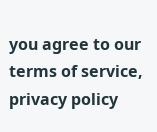you agree to our terms of service, privacy policy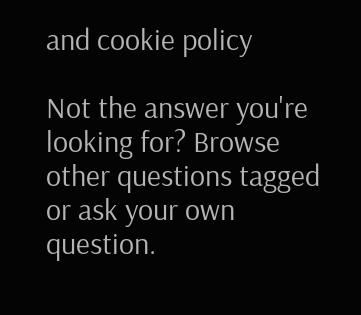and cookie policy

Not the answer you're looking for? Browse other questions tagged or ask your own question.